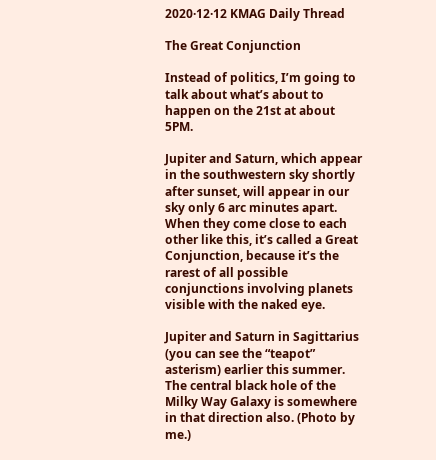2020·12·12 KMAG Daily Thread

The Great Conjunction

Instead of politics, I’m going to talk about what’s about to happen on the 21st at about 5PM.

Jupiter and Saturn, which appear in the southwestern sky shortly after sunset, will appear in our sky only 6 arc minutes apart. When they come close to each other like this, it’s called a Great Conjunction, because it’s the rarest of all possible conjunctions involving planets visible with the naked eye.

Jupiter and Saturn in Sagittarius (you can see the “teapot” asterism) earlier this summer.
The central black hole of the Milky Way Galaxy is somewhere in that direction also. (Photo by me.)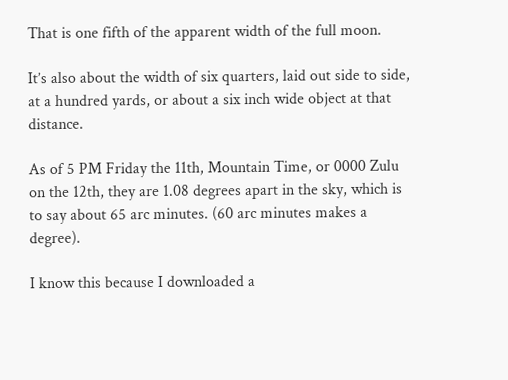That is one fifth of the apparent width of the full moon.

It’s also about the width of six quarters, laid out side to side, at a hundred yards, or about a six inch wide object at that distance.

As of 5 PM Friday the 11th, Mountain Time, or 0000 Zulu on the 12th, they are 1.08 degrees apart in the sky, which is to say about 65 arc minutes. (60 arc minutes makes a degree).

I know this because I downloaded a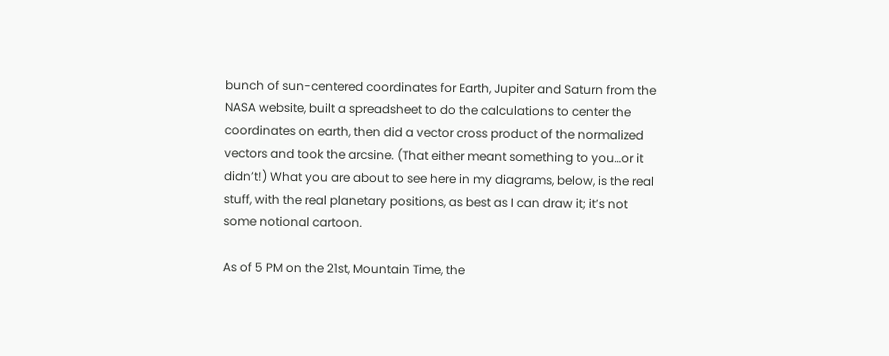bunch of sun-centered coordinates for Earth, Jupiter and Saturn from the NASA website, built a spreadsheet to do the calculations to center the coordinates on earth, then did a vector cross product of the normalized vectors and took the arcsine. (That either meant something to you…or it didn’t!) What you are about to see here in my diagrams, below, is the real stuff, with the real planetary positions, as best as I can draw it; it’s not some notional cartoon.

As of 5 PM on the 21st, Mountain Time, the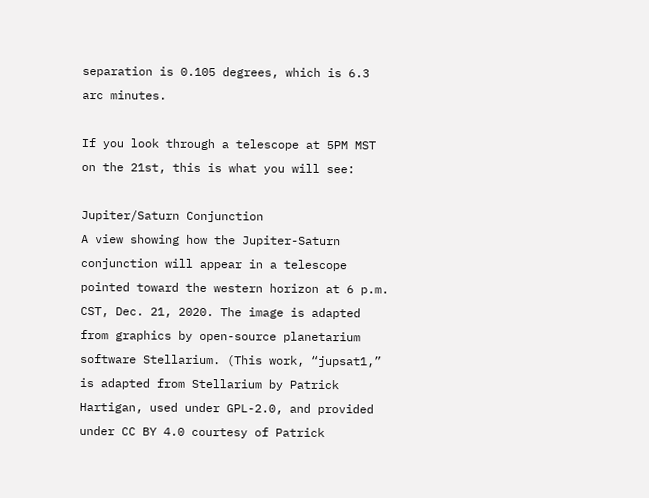separation is 0.105 degrees, which is 6.3 arc minutes.

If you look through a telescope at 5PM MST on the 21st, this is what you will see:

Jupiter/Saturn Conjunction
A view showing how the Jupiter-Saturn conjunction will appear in a telescope pointed toward the western horizon at 6 p.m. CST, Dec. 21, 2020. The image is adapted from graphics by open-source planetarium software Stellarium. (This work, “jupsat1,” is adapted from Stellarium by Patrick Hartigan, used under GPL-2.0, and provided under CC BY 4.0 courtesy of Patrick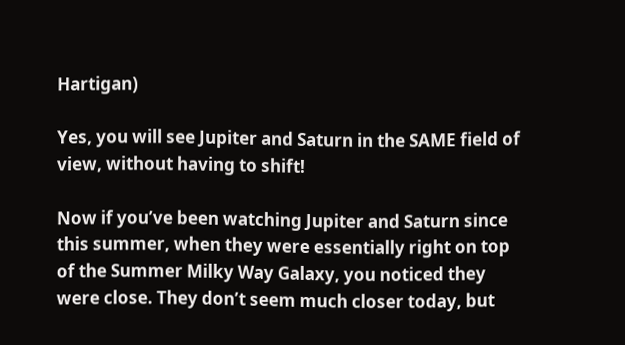Hartigan)

Yes, you will see Jupiter and Saturn in the SAME field of view, without having to shift!

Now if you’ve been watching Jupiter and Saturn since this summer, when they were essentially right on top of the Summer Milky Way Galaxy, you noticed they were close. They don’t seem much closer today, but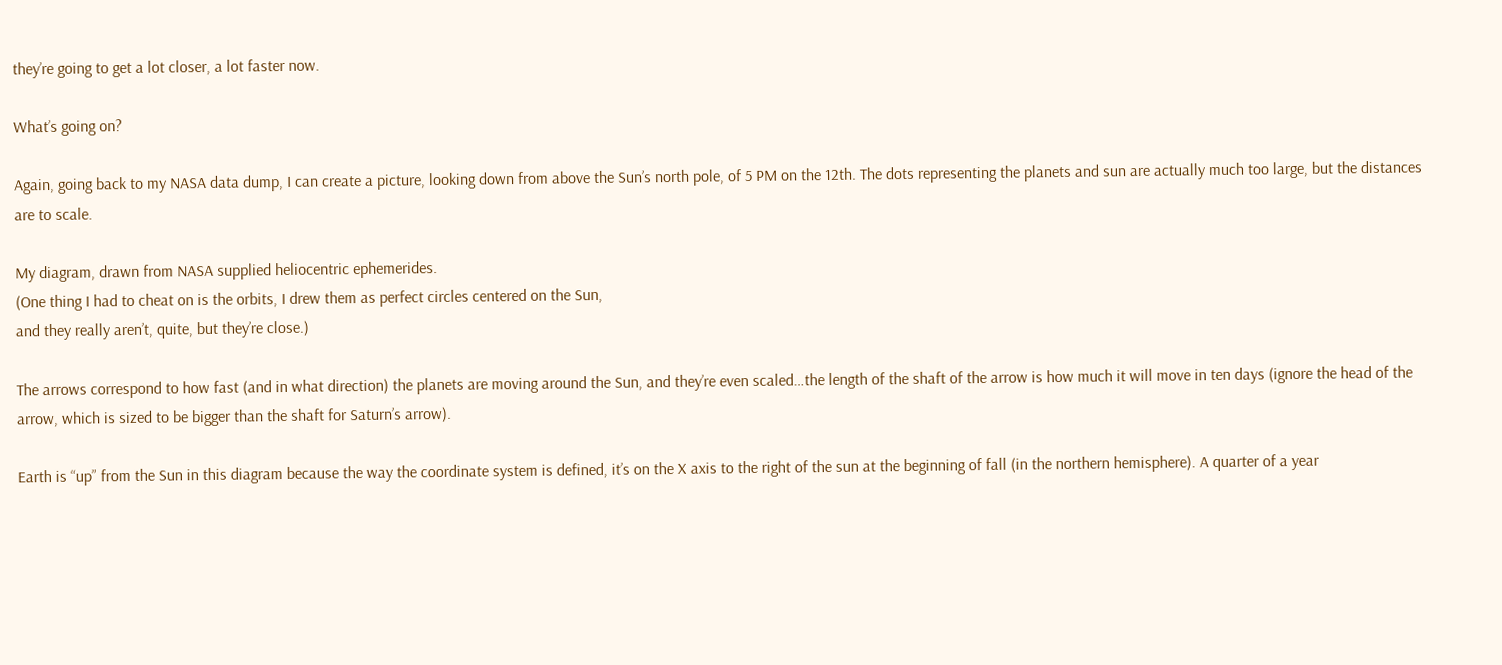they’re going to get a lot closer, a lot faster now.

What’s going on?

Again, going back to my NASA data dump, I can create a picture, looking down from above the Sun’s north pole, of 5 PM on the 12th. The dots representing the planets and sun are actually much too large, but the distances are to scale.

My diagram, drawn from NASA supplied heliocentric ephemerides.
(One thing I had to cheat on is the orbits, I drew them as perfect circles centered on the Sun,
and they really aren’t, quite, but they’re close.)

The arrows correspond to how fast (and in what direction) the planets are moving around the Sun, and they’re even scaled…the length of the shaft of the arrow is how much it will move in ten days (ignore the head of the arrow, which is sized to be bigger than the shaft for Saturn’s arrow).

Earth is “up” from the Sun in this diagram because the way the coordinate system is defined, it’s on the X axis to the right of the sun at the beginning of fall (in the northern hemisphere). A quarter of a year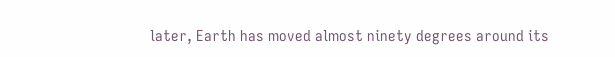later, Earth has moved almost ninety degrees around its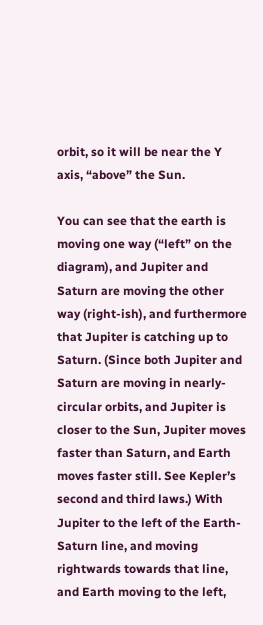orbit, so it will be near the Y axis, “above” the Sun.

You can see that the earth is moving one way (“left” on the diagram), and Jupiter and Saturn are moving the other way (right-ish), and furthermore that Jupiter is catching up to Saturn. (Since both Jupiter and Saturn are moving in nearly-circular orbits, and Jupiter is closer to the Sun, Jupiter moves faster than Saturn, and Earth moves faster still. See Kepler’s second and third laws.) With Jupiter to the left of the Earth-Saturn line, and moving rightwards towards that line, and Earth moving to the left,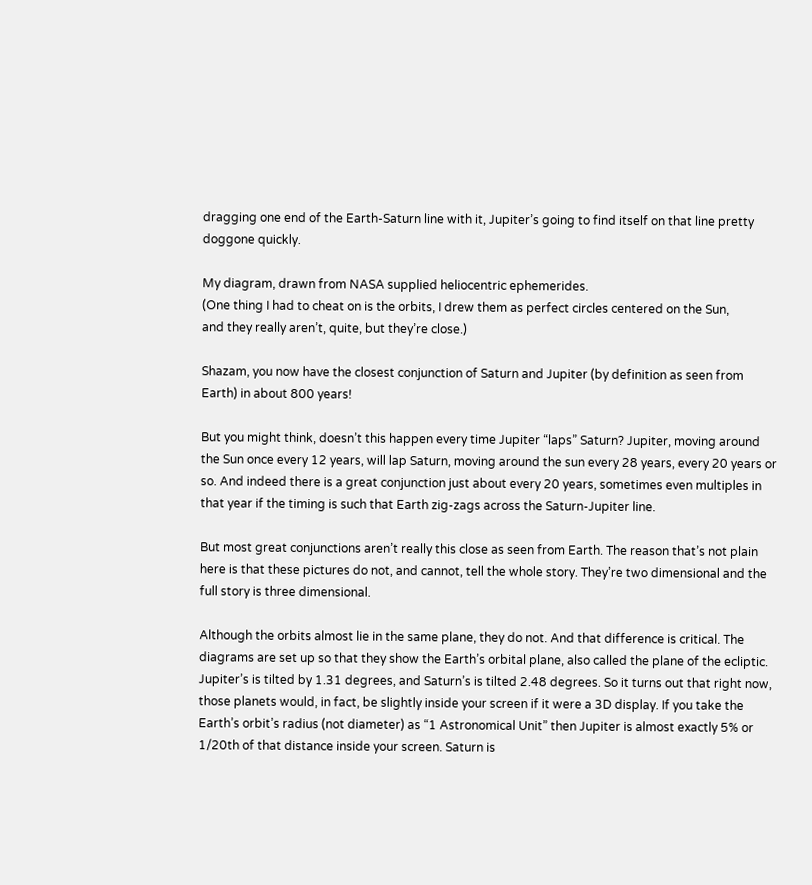dragging one end of the Earth-Saturn line with it, Jupiter’s going to find itself on that line pretty doggone quickly.

My diagram, drawn from NASA supplied heliocentric ephemerides.
(One thing I had to cheat on is the orbits, I drew them as perfect circles centered on the Sun,
and they really aren’t, quite, but they’re close.)

Shazam, you now have the closest conjunction of Saturn and Jupiter (by definition as seen from Earth) in about 800 years!

But you might think, doesn’t this happen every time Jupiter “laps” Saturn? Jupiter, moving around the Sun once every 12 years, will lap Saturn, moving around the sun every 28 years, every 20 years or so. And indeed there is a great conjunction just about every 20 years, sometimes even multiples in that year if the timing is such that Earth zig-zags across the Saturn-Jupiter line.

But most great conjunctions aren’t really this close as seen from Earth. The reason that’s not plain here is that these pictures do not, and cannot, tell the whole story. They’re two dimensional and the full story is three dimensional.

Although the orbits almost lie in the same plane, they do not. And that difference is critical. The diagrams are set up so that they show the Earth’s orbital plane, also called the plane of the ecliptic. Jupiter’s is tilted by 1.31 degrees, and Saturn’s is tilted 2.48 degrees. So it turns out that right now, those planets would, in fact, be slightly inside your screen if it were a 3D display. If you take the Earth’s orbit’s radius (not diameter) as “1 Astronomical Unit” then Jupiter is almost exactly 5% or 1/20th of that distance inside your screen. Saturn is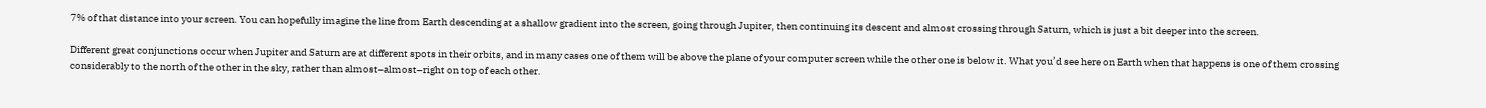7% of that distance into your screen. You can hopefully imagine the line from Earth descending at a shallow gradient into the screen, going through Jupiter, then continuing its descent and almost crossing through Saturn, which is just a bit deeper into the screen.

Different great conjunctions occur when Jupiter and Saturn are at different spots in their orbits, and in many cases one of them will be above the plane of your computer screen while the other one is below it. What you’d see here on Earth when that happens is one of them crossing considerably to the north of the other in the sky, rather than almost–almost–right on top of each other.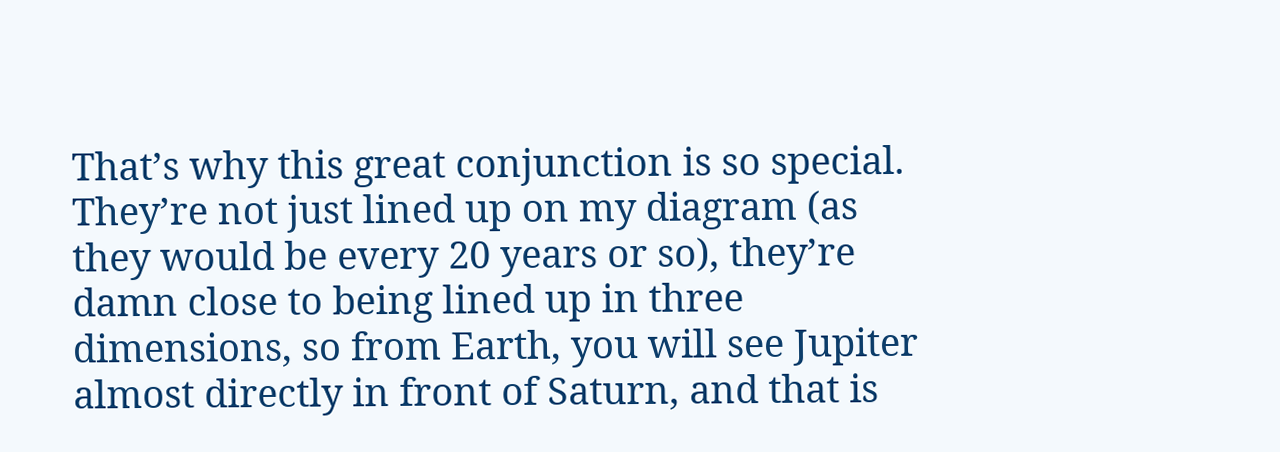That’s why this great conjunction is so special. They’re not just lined up on my diagram (as they would be every 20 years or so), they’re damn close to being lined up in three dimensions, so from Earth, you will see Jupiter almost directly in front of Saturn, and that is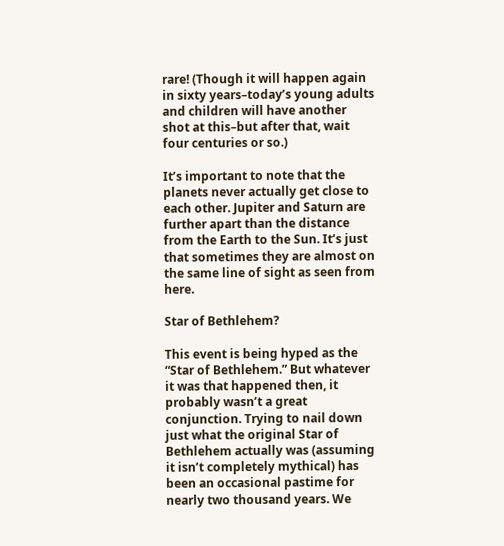rare! (Though it will happen again in sixty years–today’s young adults and children will have another shot at this–but after that, wait four centuries or so.)

It’s important to note that the planets never actually get close to each other. Jupiter and Saturn are further apart than the distance from the Earth to the Sun. It’s just that sometimes they are almost on the same line of sight as seen from here.

Star of Bethlehem?

This event is being hyped as the “Star of Bethlehem.” But whatever it was that happened then, it probably wasn’t a great conjunction. Trying to nail down just what the original Star of Bethlehem actually was (assuming it isn’t completely mythical) has been an occasional pastime for nearly two thousand years. We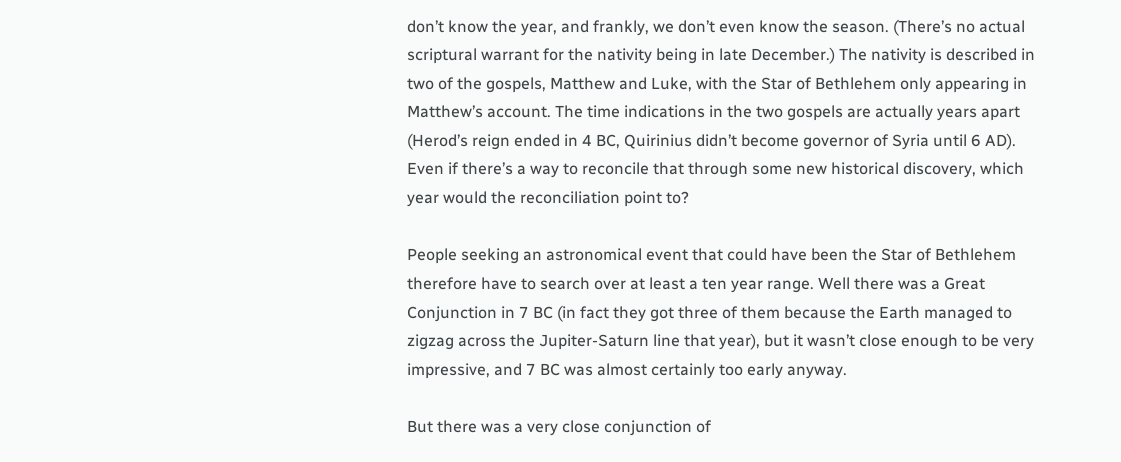don’t know the year, and frankly, we don’t even know the season. (There’s no actual scriptural warrant for the nativity being in late December.) The nativity is described in two of the gospels, Matthew and Luke, with the Star of Bethlehem only appearing in Matthew’s account. The time indications in the two gospels are actually years apart (Herod’s reign ended in 4 BC, Quirinius didn’t become governor of Syria until 6 AD). Even if there’s a way to reconcile that through some new historical discovery, which year would the reconciliation point to?

People seeking an astronomical event that could have been the Star of Bethlehem therefore have to search over at least a ten year range. Well there was a Great Conjunction in 7 BC (in fact they got three of them because the Earth managed to zigzag across the Jupiter-Saturn line that year), but it wasn’t close enough to be very impressive, and 7 BC was almost certainly too early anyway.

But there was a very close conjunction of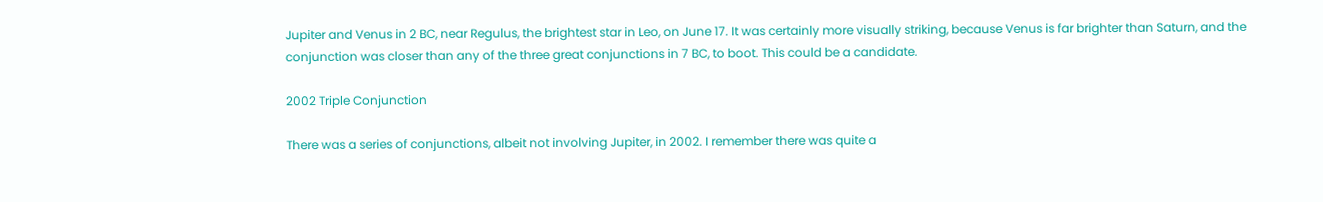Jupiter and Venus in 2 BC, near Regulus, the brightest star in Leo, on June 17. It was certainly more visually striking, because Venus is far brighter than Saturn, and the conjunction was closer than any of the three great conjunctions in 7 BC, to boot. This could be a candidate.

2002 Triple Conjunction

There was a series of conjunctions, albeit not involving Jupiter, in 2002. I remember there was quite a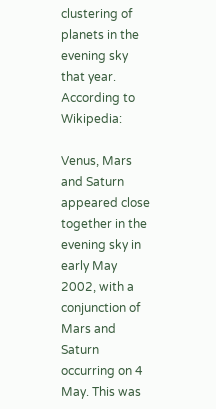clustering of planets in the evening sky that year. According to Wikipedia:

Venus, Mars and Saturn appeared close together in the evening sky in early May 2002, with a conjunction of Mars and Saturn occurring on 4 May. This was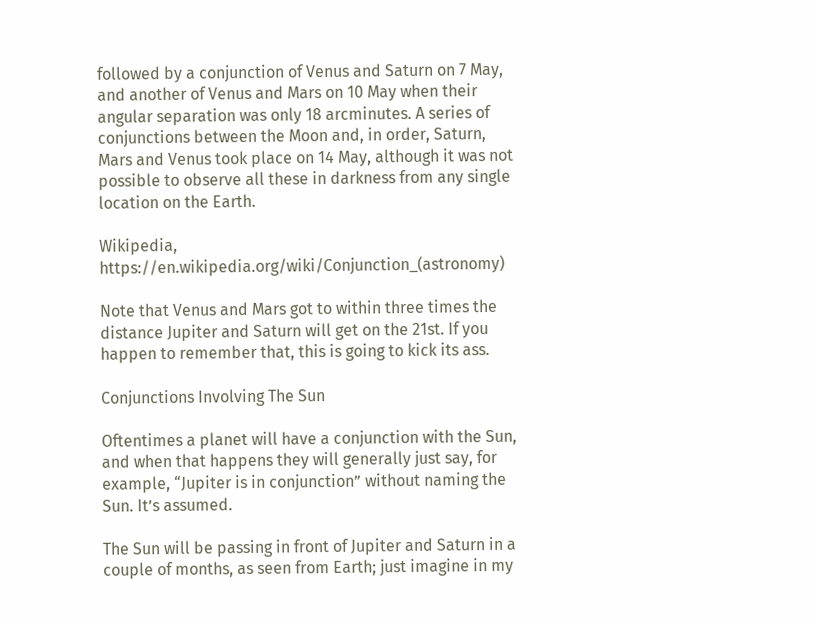followed by a conjunction of Venus and Saturn on 7 May, and another of Venus and Mars on 10 May when their angular separation was only 18 arcminutes. A series of conjunctions between the Moon and, in order, Saturn, Mars and Venus took place on 14 May, although it was not possible to observe all these in darkness from any single location on the Earth.

Wikipedia, https://en.wikipedia.org/wiki/Conjunction_(astronomy)

Note that Venus and Mars got to within three times the distance Jupiter and Saturn will get on the 21st. If you happen to remember that, this is going to kick its ass.

Conjunctions Involving The Sun

Oftentimes a planet will have a conjunction with the Sun, and when that happens they will generally just say, for example, “Jupiter is in conjunction” without naming the Sun. It’s assumed.

The Sun will be passing in front of Jupiter and Saturn in a couple of months, as seen from Earth; just imagine in my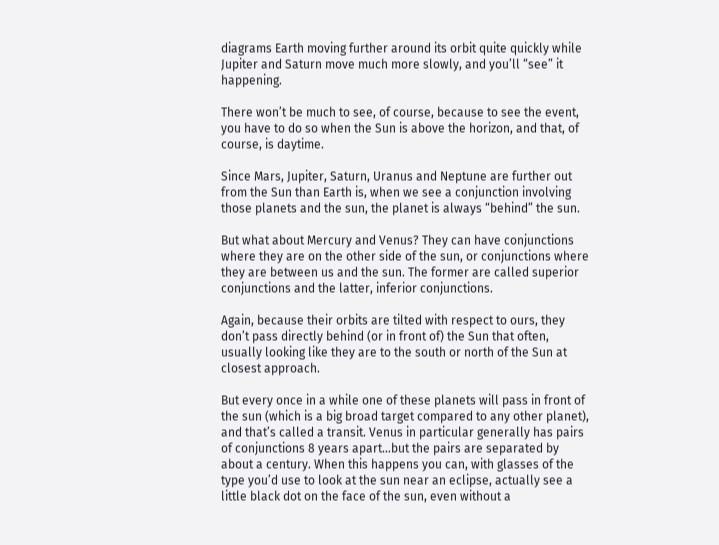diagrams Earth moving further around its orbit quite quickly while Jupiter and Saturn move much more slowly, and you’ll “see” it happening.

There won’t be much to see, of course, because to see the event, you have to do so when the Sun is above the horizon, and that, of course, is daytime.

Since Mars, Jupiter, Saturn, Uranus and Neptune are further out from the Sun than Earth is, when we see a conjunction involving those planets and the sun, the planet is always “behind” the sun.

But what about Mercury and Venus? They can have conjunctions where they are on the other side of the sun, or conjunctions where they are between us and the sun. The former are called superior conjunctions and the latter, inferior conjunctions.

Again, because their orbits are tilted with respect to ours, they don’t pass directly behind (or in front of) the Sun that often, usually looking like they are to the south or north of the Sun at closest approach.

But every once in a while one of these planets will pass in front of the sun (which is a big broad target compared to any other planet), and that’s called a transit. Venus in particular generally has pairs of conjunctions 8 years apart…but the pairs are separated by about a century. When this happens you can, with glasses of the type you’d use to look at the sun near an eclipse, actually see a little black dot on the face of the sun, even without a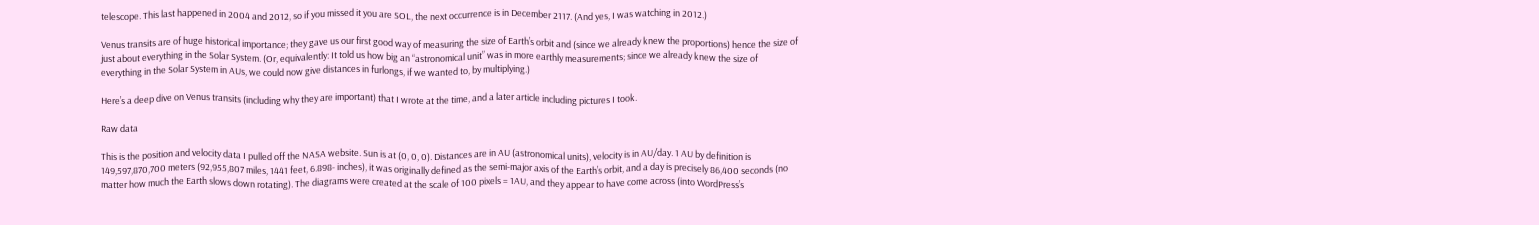telescope. This last happened in 2004 and 2012, so if you missed it you are SOL, the next occurrence is in December 2117. (And yes, I was watching in 2012.)

Venus transits are of huge historical importance; they gave us our first good way of measuring the size of Earth’s orbit and (since we already knew the proportions) hence the size of just about everything in the Solar System. (Or, equivalently: It told us how big an “astronomical unit” was in more earthly measurements; since we already knew the size of everything in the Solar System in AUs, we could now give distances in furlongs, if we wanted to, by multiplying.)

Here’s a deep dive on Venus transits (including why they are important) that I wrote at the time, and a later article including pictures I took.

Raw data

This is the position and velocity data I pulled off the NASA website. Sun is at (0, 0, 0). Distances are in AU (astronomical units), velocity is in AU/day. 1 AU by definition is 149,597,870,700 meters (92,955,807 miles, 1441 feet, 6.898- inches), it was originally defined as the semi-major axis of the Earth’s orbit, and a day is precisely 86,400 seconds (no matter how much the Earth slows down rotating). The diagrams were created at the scale of 100 pixels = 1AU, and they appear to have come across (into WordPress’s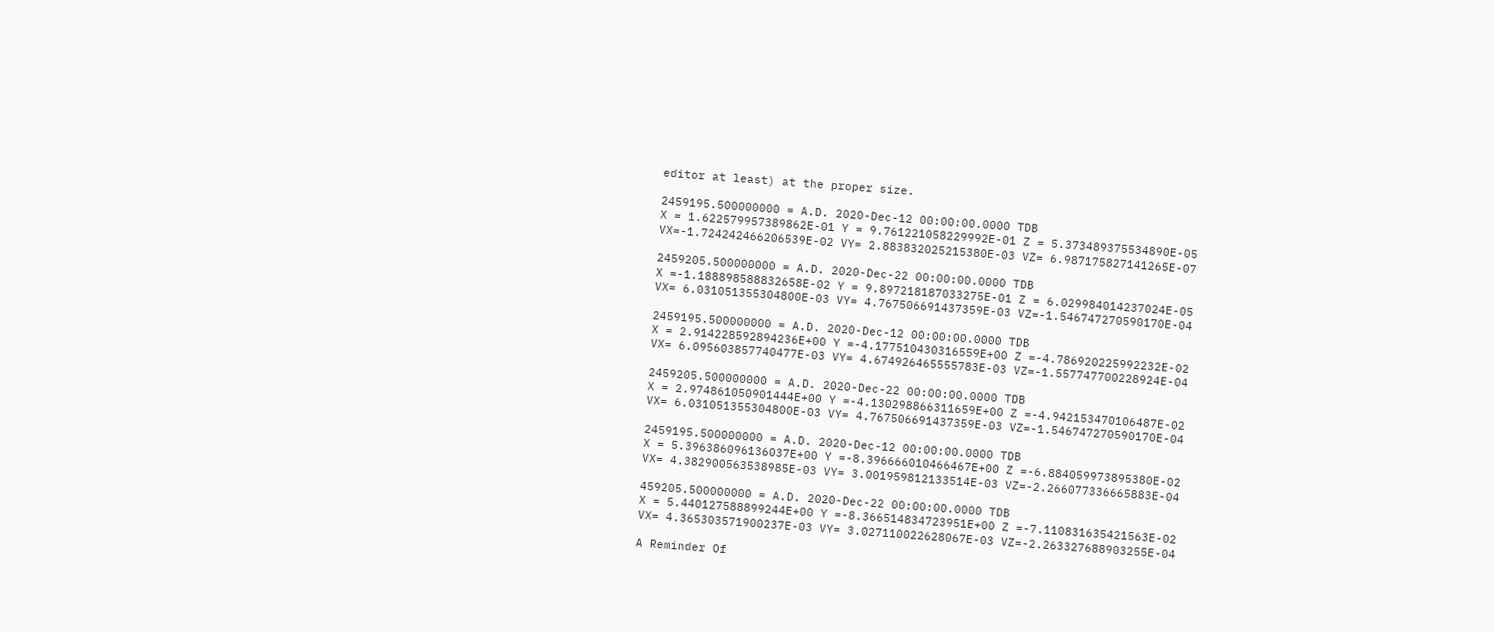editor at least) at the proper size.

2459195.500000000 = A.D. 2020-Dec-12 00:00:00.0000 TDB
X = 1.622579957389862E-01 Y = 9.761221058229992E-01 Z = 5.373489375534890E-05
VX=-1.724242466206539E-02 VY= 2.883832025215380E-03 VZ= 6.987175827141265E-07

2459205.500000000 = A.D. 2020-Dec-22 00:00:00.0000 TDB
X =-1.188898588832658E-02 Y = 9.897218187033275E-01 Z = 6.029984014237024E-05
VX= 6.031051355304800E-03 VY= 4.767506691437359E-03 VZ=-1.546747270590170E-04

2459195.500000000 = A.D. 2020-Dec-12 00:00:00.0000 TDB
X = 2.914228592894236E+00 Y =-4.177510430316559E+00 Z =-4.786920225992232E-02
VX= 6.095603857740477E-03 VY= 4.674926465555783E-03 VZ=-1.557747700228924E-04

2459205.500000000 = A.D. 2020-Dec-22 00:00:00.0000 TDB
X = 2.974861050901444E+00 Y =-4.130298866311659E+00 Z =-4.942153470106487E-02
VX= 6.031051355304800E-03 VY= 4.767506691437359E-03 VZ=-1.546747270590170E-04

2459195.500000000 = A.D. 2020-Dec-12 00:00:00.0000 TDB
X = 5.396386096136037E+00 Y =-8.396666010466467E+00 Z =-6.884059973895380E-02
VX= 4.382900563538985E-03 VY= 3.001959812133514E-03 VZ=-2.266077336665883E-04

459205.500000000 = A.D. 2020-Dec-22 00:00:00.0000 TDB
X = 5.440127588899244E+00 Y =-8.366514834723951E+00 Z =-7.110831635421563E-02
VX= 4.365303571900237E-03 VY= 3.027110022628067E-03 VZ=-2.263327688903255E-04

A Reminder Of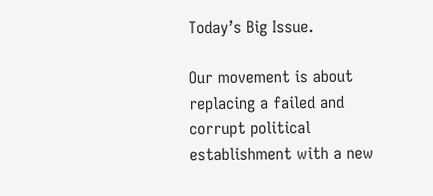Today’s Big Issue.

Our movement is about replacing a failed and corrupt political establishment with a new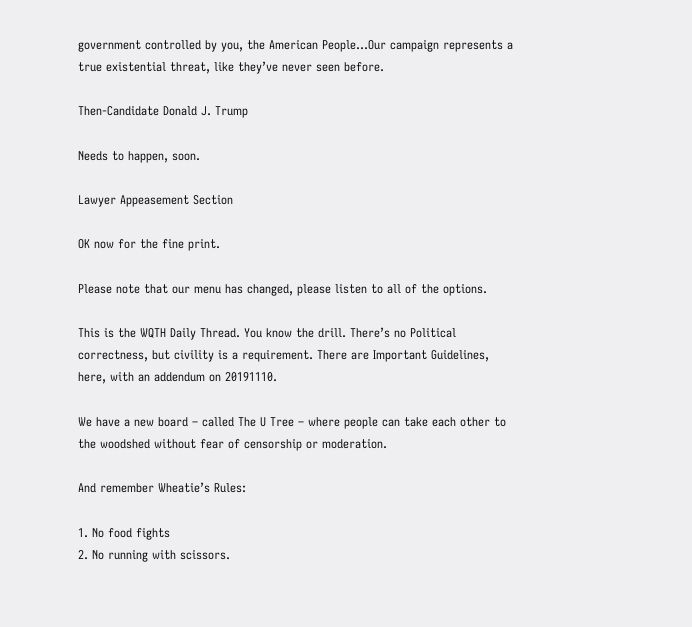government controlled by you, the American People...Our campaign represents a true existential threat, like they’ve never seen before.

Then-Candidate Donald J. Trump

Needs to happen, soon.

Lawyer Appeasement Section

OK now for the fine print.

Please note that our menu has changed, please listen to all of the options.

This is the WQTH Daily Thread. You know the drill. There’s no Political correctness, but civility is a requirement. There are Important Guidelines,  here, with an addendum on 20191110.

We have a new board – called The U Tree – where people can take each other to the woodshed without fear of censorship or moderation.

And remember Wheatie’s Rules:

1. No food fights
2. No running with scissors.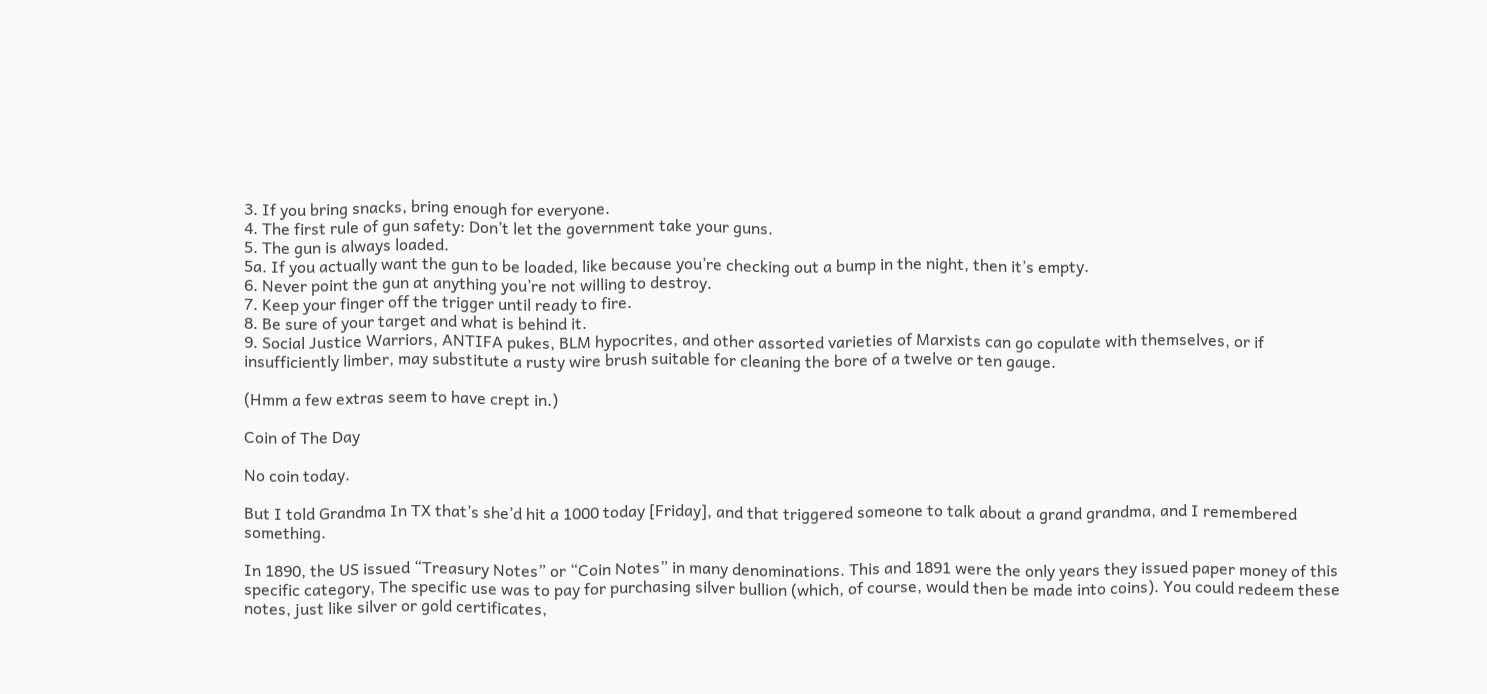3. If you bring snacks, bring enough for everyone.
4. The first rule of gun safety: Don’t let the government take your guns.
5. The gun is always loaded.
5a. If you actually want the gun to be loaded, like because you’re checking out a bump in the night, then it’s empty.
6. Never point the gun at anything you’re not willing to destroy.
7. Keep your finger off the trigger until ready to fire.
8. Be sure of your target and what is behind it.
9. Social Justice Warriors, ANTIFA pukes, BLM hypocrites, and other assorted varieties of Marxists can go copulate with themselves, or if insufficiently limber, may substitute a rusty wire brush suitable for cleaning the bore of a twelve or ten gauge.

(Hmm a few extras seem to have crept in.)

Coin of The Day

No coin today.

But I told Grandma In TX that’s she’d hit a 1000 today [Friday], and that triggered someone to talk about a grand grandma, and I remembered something.

In 1890, the US issued “Treasury Notes” or “Coin Notes” in many denominations. This and 1891 were the only years they issued paper money of this specific category, The specific use was to pay for purchasing silver bullion (which, of course, would then be made into coins). You could redeem these notes, just like silver or gold certificates,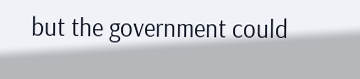but the government could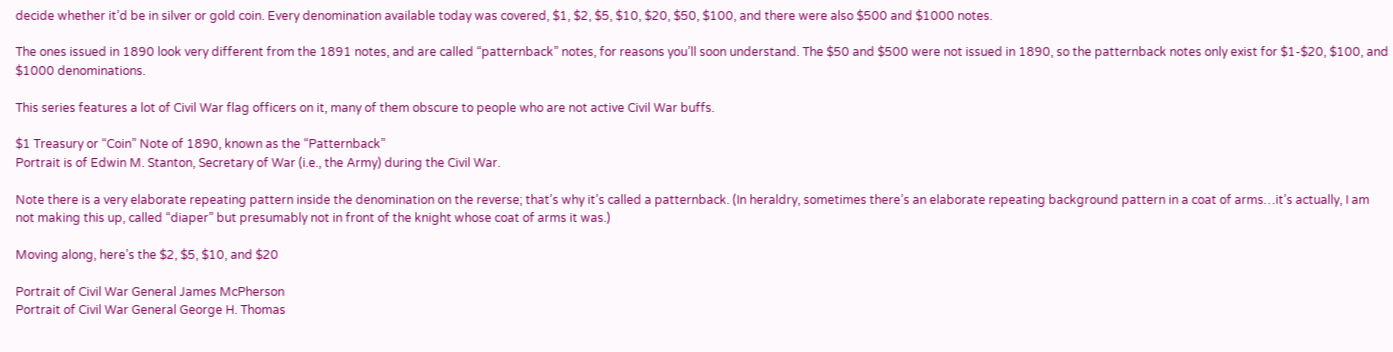decide whether it’d be in silver or gold coin. Every denomination available today was covered, $1, $2, $5, $10, $20, $50, $100, and there were also $500 and $1000 notes.

The ones issued in 1890 look very different from the 1891 notes, and are called “patternback” notes, for reasons you’ll soon understand. The $50 and $500 were not issued in 1890, so the patternback notes only exist for $1-$20, $100, and $1000 denominations.

This series features a lot of Civil War flag officers on it, many of them obscure to people who are not active Civil War buffs.

$1 Treasury or “Coin” Note of 1890, known as the “Patternback”
Portrait is of Edwin M. Stanton, Secretary of War (i.e., the Army) during the Civil War.

Note there is a very elaborate repeating pattern inside the denomination on the reverse; that’s why it’s called a patternback. (In heraldry, sometimes there’s an elaborate repeating background pattern in a coat of arms…it’s actually, I am not making this up, called “diaper” but presumably not in front of the knight whose coat of arms it was.)

Moving along, here’s the $2, $5, $10, and $20

Portrait of Civil War General James McPherson
Portrait of Civil War General George H. Thomas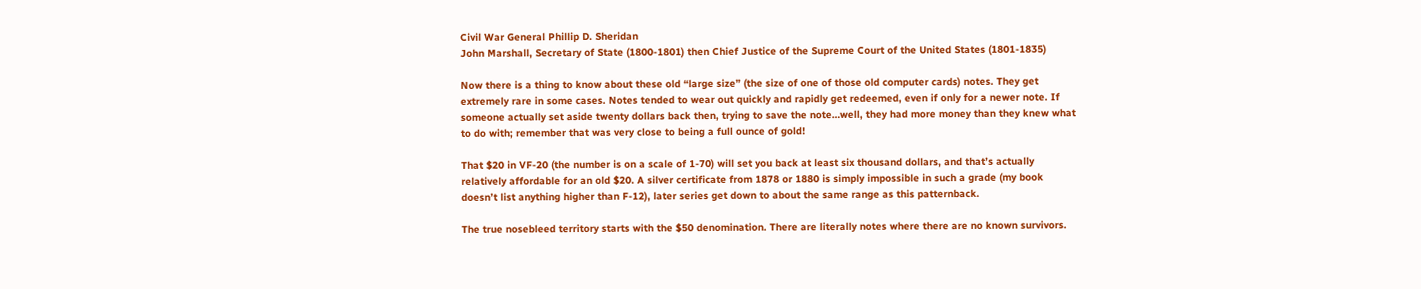Civil War General Phillip D. Sheridan
John Marshall, Secretary of State (1800-1801) then Chief Justice of the Supreme Court of the United States (1801-1835)

Now there is a thing to know about these old “large size” (the size of one of those old computer cards) notes. They get extremely rare in some cases. Notes tended to wear out quickly and rapidly get redeemed, even if only for a newer note. If someone actually set aside twenty dollars back then, trying to save the note…well, they had more money than they knew what to do with; remember that was very close to being a full ounce of gold!

That $20 in VF-20 (the number is on a scale of 1-70) will set you back at least six thousand dollars, and that’s actually relatively affordable for an old $20. A silver certificate from 1878 or 1880 is simply impossible in such a grade (my book doesn’t list anything higher than F-12), later series get down to about the same range as this patternback.

The true nosebleed territory starts with the $50 denomination. There are literally notes where there are no known survivors.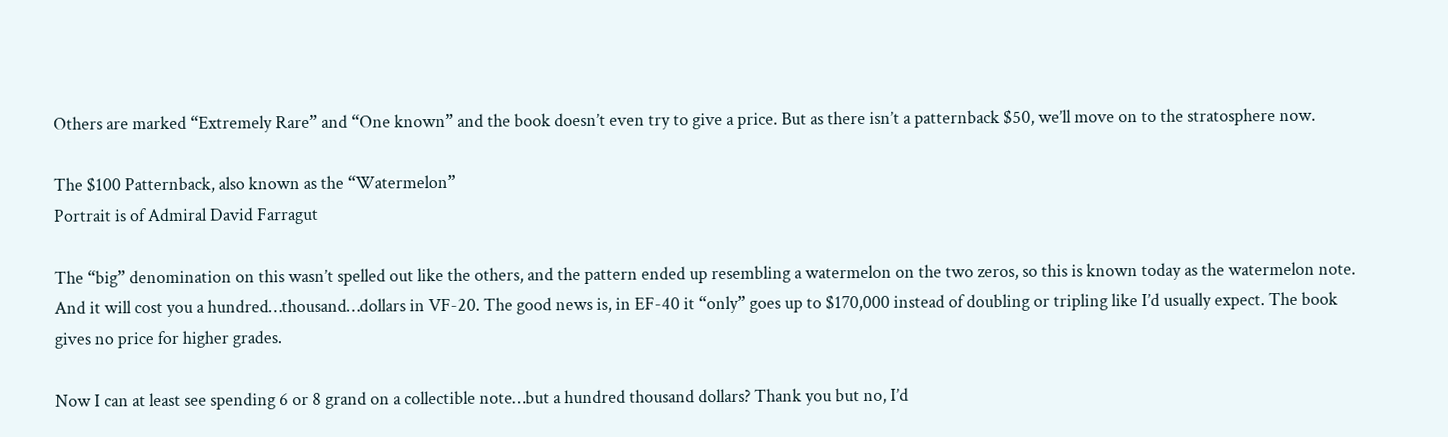Others are marked “Extremely Rare” and “One known” and the book doesn’t even try to give a price. But as there isn’t a patternback $50, we’ll move on to the stratosphere now.

The $100 Patternback, also known as the “Watermelon”
Portrait is of Admiral David Farragut

The “big” denomination on this wasn’t spelled out like the others, and the pattern ended up resembling a watermelon on the two zeros, so this is known today as the watermelon note. And it will cost you a hundred…thousand…dollars in VF-20. The good news is, in EF-40 it “only” goes up to $170,000 instead of doubling or tripling like I’d usually expect. The book gives no price for higher grades.

Now I can at least see spending 6 or 8 grand on a collectible note…but a hundred thousand dollars? Thank you but no, I’d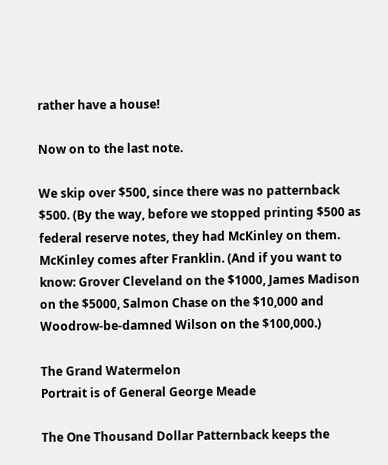rather have a house!

Now on to the last note.

We skip over $500, since there was no patternback $500. (By the way, before we stopped printing $500 as federal reserve notes, they had McKinley on them. McKinley comes after Franklin. (And if you want to know: Grover Cleveland on the $1000, James Madison on the $5000, Salmon Chase on the $10,000 and Woodrow-be-damned Wilson on the $100,000.)

The Grand Watermelon
Portrait is of General George Meade

The One Thousand Dollar Patternback keeps the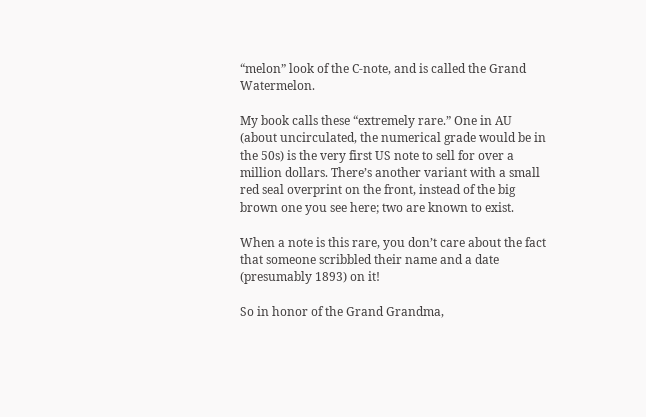“melon” look of the C-note, and is called the Grand Watermelon.

My book calls these “extremely rare.” One in AU (about uncirculated, the numerical grade would be in the 50s) is the very first US note to sell for over a million dollars. There’s another variant with a small red seal overprint on the front, instead of the big brown one you see here; two are known to exist.

When a note is this rare, you don’t care about the fact that someone scribbled their name and a date (presumably 1893) on it!

So in honor of the Grand Grandma,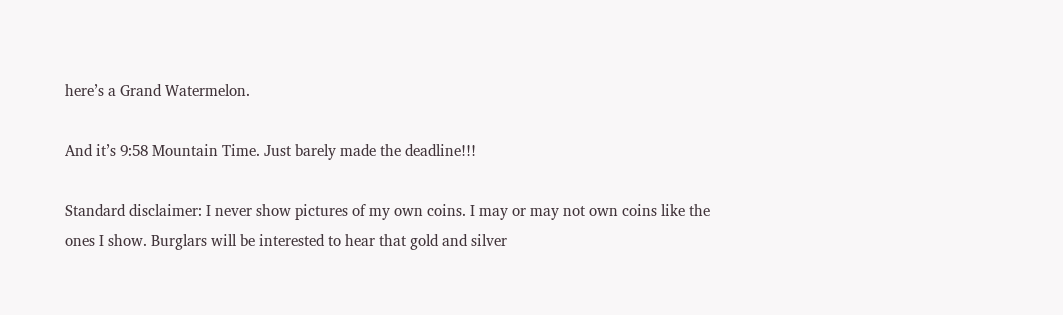here’s a Grand Watermelon.

And it’s 9:58 Mountain Time. Just barely made the deadline!!!

Standard disclaimer: I never show pictures of my own coins. I may or may not own coins like the ones I show. Burglars will be interested to hear that gold and silver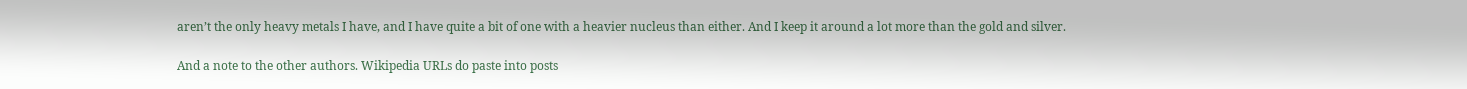aren’t the only heavy metals I have, and I have quite a bit of one with a heavier nucleus than either. And I keep it around a lot more than the gold and silver.

And a note to the other authors. Wikipedia URLs do paste into posts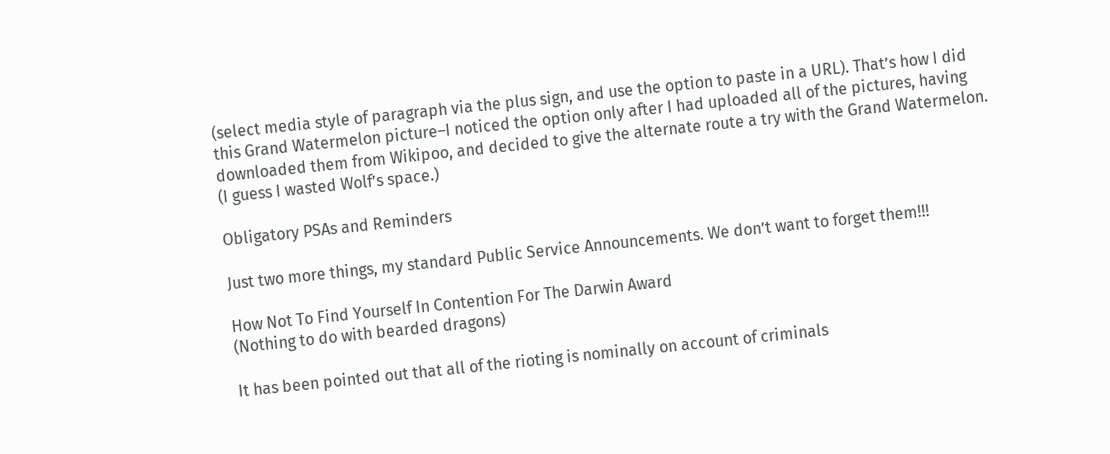(select media style of paragraph via the plus sign, and use the option to paste in a URL). That’s how I did this Grand Watermelon picture–I noticed the option only after I had uploaded all of the pictures, having downloaded them from Wikipoo, and decided to give the alternate route a try with the Grand Watermelon. (I guess I wasted Wolf’s space.)

Obligatory PSAs and Reminders

Just two more things, my standard Public Service Announcements. We don’t want to forget them!!!

How Not To Find Yourself In Contention For The Darwin Award
(Nothing to do with bearded dragons)

It has been pointed out that all of the rioting is nominally on account of criminals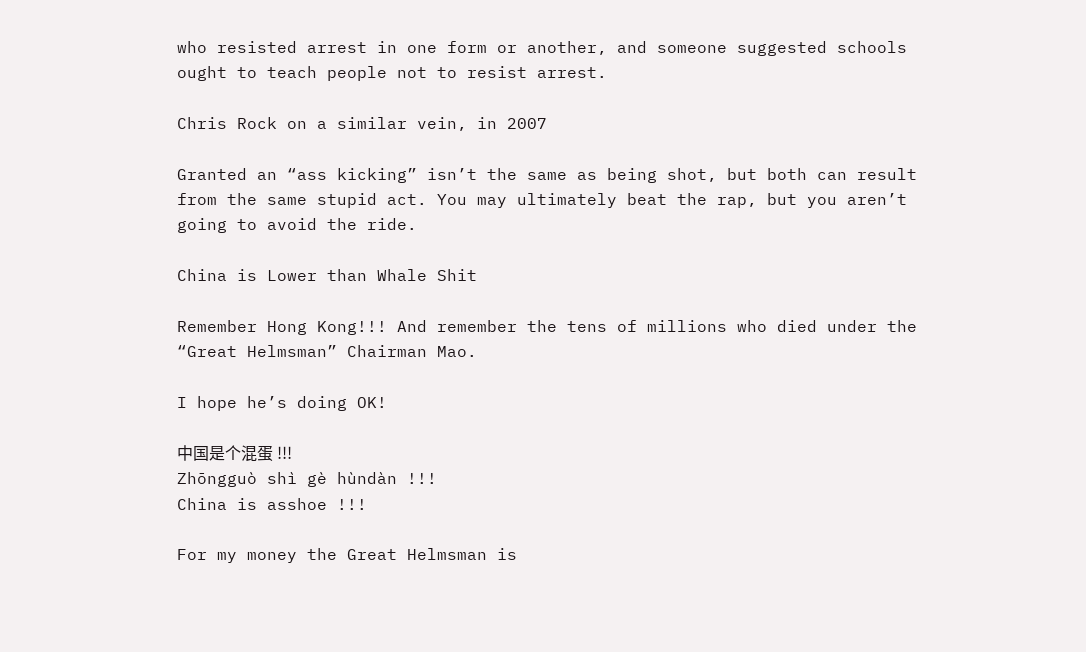who resisted arrest in one form or another, and someone suggested schools ought to teach people not to resist arrest.

Chris Rock on a similar vein, in 2007

Granted an “ass kicking” isn’t the same as being shot, but both can result from the same stupid act. You may ultimately beat the rap, but you aren’t going to avoid the ride.

China is Lower than Whale Shit

Remember Hong Kong!!! And remember the tens of millions who died under the “Great Helmsman” Chairman Mao.

I hope he’s doing OK!

中国是个混蛋 !!!
Zhōngguò shì gè hùndàn !!!
China is asshoe !!!

For my money the Great Helmsman is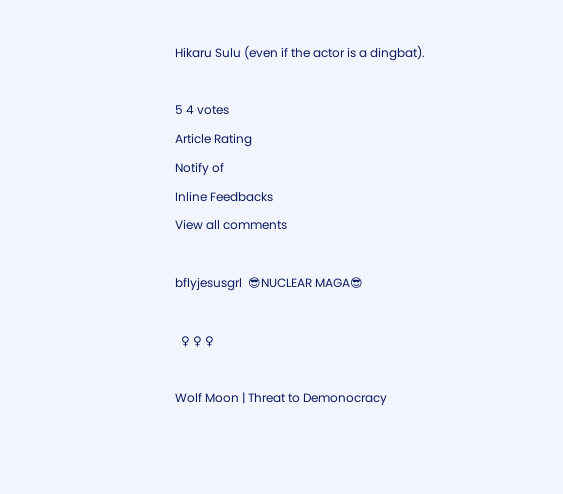Hikaru Sulu (even if the actor is a dingbat).

5 4 votes
Article Rating
Notify of
Inline Feedbacks
View all comments

bflyjesusgrl  😎NUCLEAR MAGA😎

  ♀ ♀ ♀

Wolf Moon | Threat to Demonocracy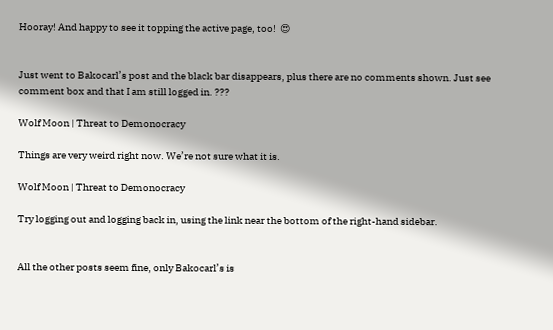Hooray! And happy to see it topping the active page, too!  😍


Just went to Bakocarl’s post and the black bar disappears, plus there are no comments shown. Just see comment box and that I am still logged in. ???

Wolf Moon | Threat to Demonocracy

Things are very weird right now. We’re not sure what it is.

Wolf Moon | Threat to Demonocracy

Try logging out and logging back in, using the link near the bottom of the right-hand sidebar.


All the other posts seem fine, only Bakocarl’s is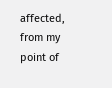affected, from my point of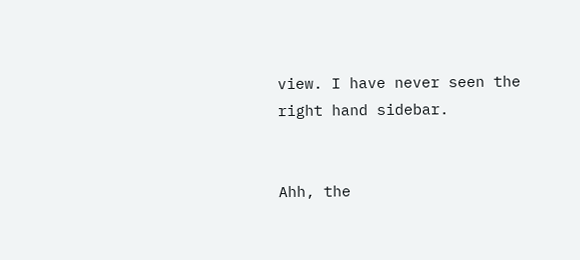view. I have never seen the right hand sidebar.


Ahh, the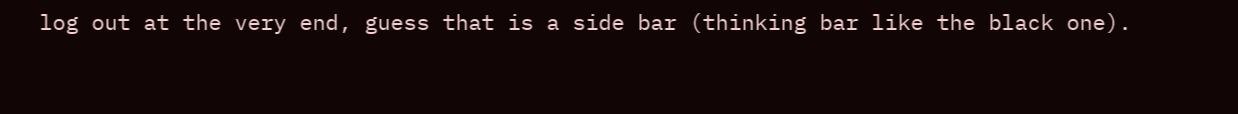log out at the very end, guess that is a side bar (thinking bar like the black one).